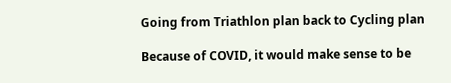Going from Triathlon plan back to Cycling plan

Because of COVID, it would make sense to be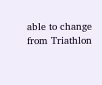able to change from Triathlon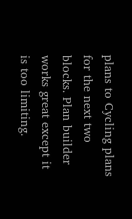plans to Cycling plans for the next two blocks. Plan builder works great except it is too limiting.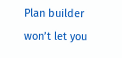Plan builder won’t let you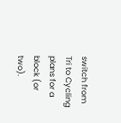switch from Tri to Cycling plans for a block (or two).